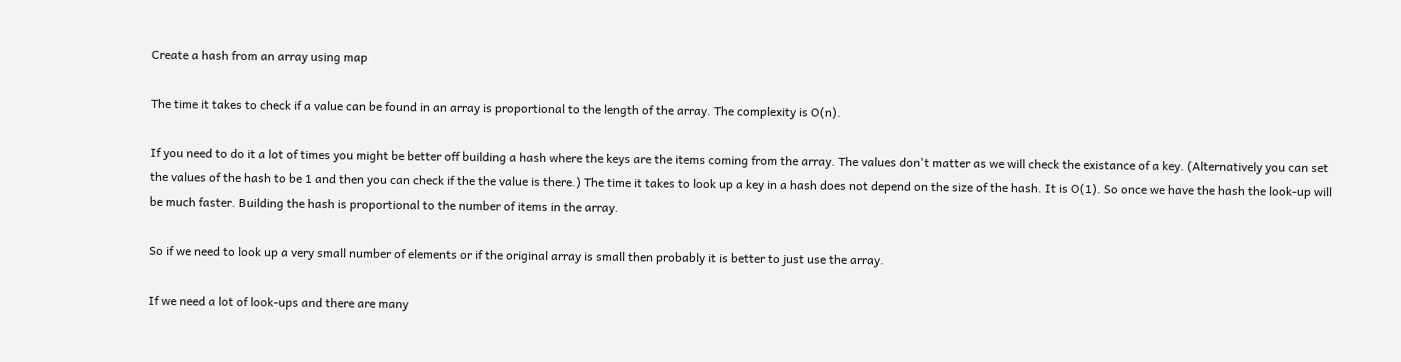Create a hash from an array using map

The time it takes to check if a value can be found in an array is proportional to the length of the array. The complexity is O(n).

If you need to do it a lot of times you might be better off building a hash where the keys are the items coming from the array. The values don't matter as we will check the existance of a key. (Alternatively you can set the values of the hash to be 1 and then you can check if the the value is there.) The time it takes to look up a key in a hash does not depend on the size of the hash. It is O(1). So once we have the hash the look-up will be much faster. Building the hash is proportional to the number of items in the array.

So if we need to look up a very small number of elements or if the original array is small then probably it is better to just use the array.

If we need a lot of look-ups and there are many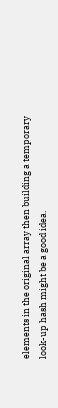elements in the original array then building a temporary look-up hash might be a good idea.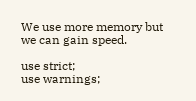We use more memory but we can gain speed.

use strict;
use warnings;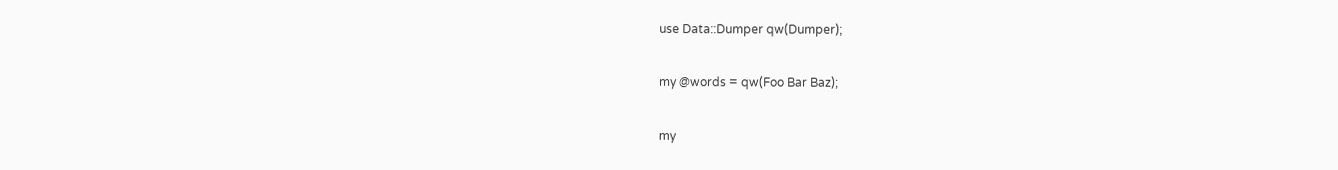use Data::Dumper qw(Dumper);

my @words = qw(Foo Bar Baz);

my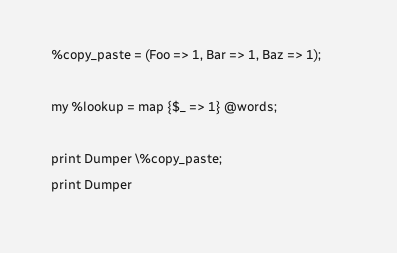%copy_paste = (Foo => 1, Bar => 1, Baz => 1);

my %lookup = map {$_ => 1} @words;

print Dumper \%copy_paste;
print Dumper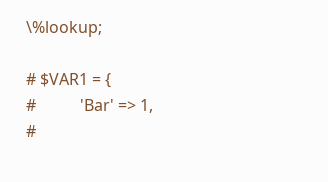\%lookup;

# $VAR1 = {
#           'Bar' => 1,
#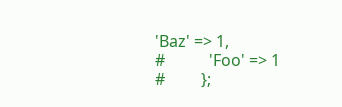'Baz' => 1,
#           'Foo' => 1
#         };